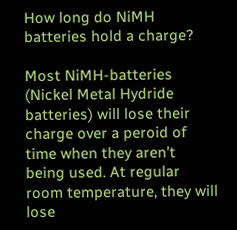How long do NiMH batteries hold a charge?

Most NiMH-batteries (Nickel Metal Hydride batteries) will lose their charge over a peroid of time when they aren’t being used. At regular room temperature, they will lose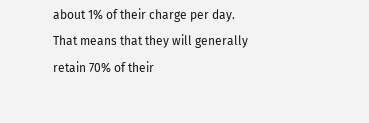about 1% of their charge per day. That means that they will generally retain 70% of their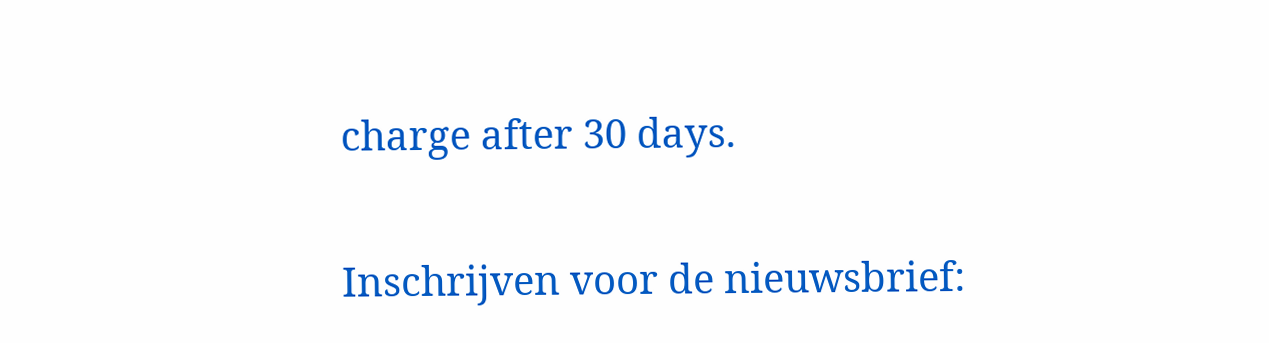charge after 30 days.

Inschrijven voor de nieuwsbrief: